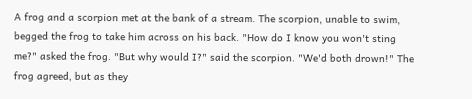A frog and a scorpion met at the bank of a stream. The scorpion, unable to swim, begged the frog to take him across on his back. "How do I know you won't sting me?" asked the frog. "But why would I?" said the scorpion. "We'd both drown!" The frog agreed, but as they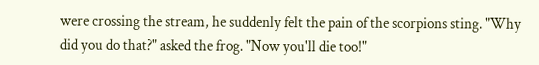were crossing the stream, he suddenly felt the pain of the scorpions sting. "Why did you do that?" asked the frog. "Now you'll die too!"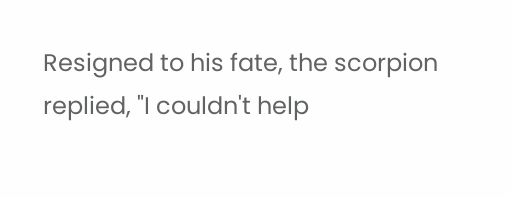Resigned to his fate, the scorpion replied, "I couldn't help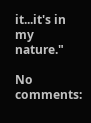it...it's in my nature."

No comments: